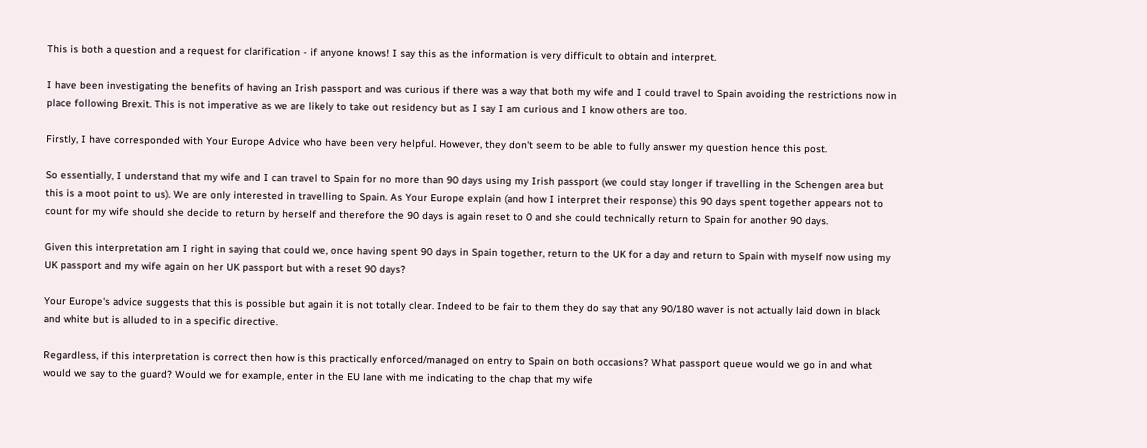This is both a question and a request for clarification - if anyone knows! I say this as the information is very difficult to obtain and interpret.

I have been investigating the benefits of having an Irish passport and was curious if there was a way that both my wife and I could travel to Spain avoiding the restrictions now in place following Brexit. This is not imperative as we are likely to take out residency but as I say I am curious and I know others are too.

Firstly, I have corresponded with Your Europe Advice who have been very helpful. However, they don't seem to be able to fully answer my question hence this post.

So essentially, I understand that my wife and I can travel to Spain for no more than 90 days using my Irish passport (we could stay longer if travelling in the Schengen area but this is a moot point to us). We are only interested in travelling to Spain. As Your Europe explain (and how I interpret their response) this 90 days spent together appears not to count for my wife should she decide to return by herself and therefore the 90 days is again reset to 0 and she could technically return to Spain for another 90 days.

Given this interpretation am I right in saying that could we, once having spent 90 days in Spain together, return to the UK for a day and return to Spain with myself now using my UK passport and my wife again on her UK passport but with a reset 90 days?

Your Europe's advice suggests that this is possible but again it is not totally clear. Indeed to be fair to them they do say that any 90/180 waver is not actually laid down in black and white but is alluded to in a specific directive.

Regardless, if this interpretation is correct then how is this practically enforced/managed on entry to Spain on both occasions? What passport queue would we go in and what would we say to the guard? Would we for example, enter in the EU lane with me indicating to the chap that my wife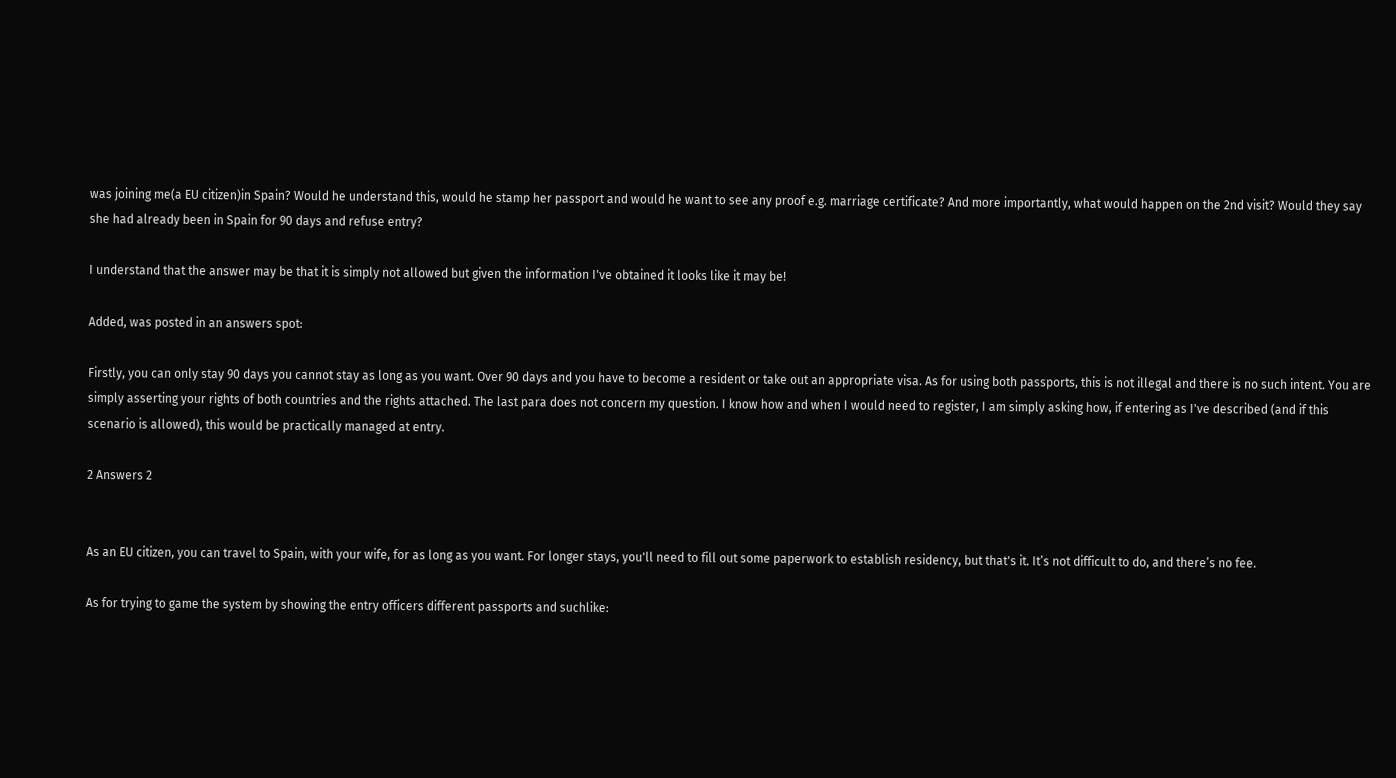was joining me(a EU citizen)in Spain? Would he understand this, would he stamp her passport and would he want to see any proof e.g. marriage certificate? And more importantly, what would happen on the 2nd visit? Would they say she had already been in Spain for 90 days and refuse entry?

I understand that the answer may be that it is simply not allowed but given the information I've obtained it looks like it may be!

Added, was posted in an answers spot:

Firstly, you can only stay 90 days you cannot stay as long as you want. Over 90 days and you have to become a resident or take out an appropriate visa. As for using both passports, this is not illegal and there is no such intent. You are simply asserting your rights of both countries and the rights attached. The last para does not concern my question. I know how and when I would need to register, I am simply asking how, if entering as I've described (and if this scenario is allowed), this would be practically managed at entry.

2 Answers 2


As an EU citizen, you can travel to Spain, with your wife, for as long as you want. For longer stays, you'll need to fill out some paperwork to establish residency, but that's it. It’s not difficult to do, and there’s no fee.

As for trying to game the system by showing the entry officers different passports and suchlike: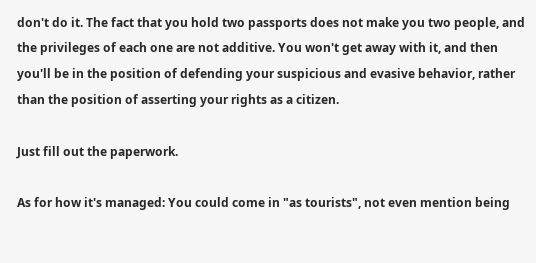don't do it. The fact that you hold two passports does not make you two people, and the privileges of each one are not additive. You won't get away with it, and then you'll be in the position of defending your suspicious and evasive behavior, rather than the position of asserting your rights as a citizen.

Just fill out the paperwork.

As for how it's managed: You could come in "as tourists", not even mention being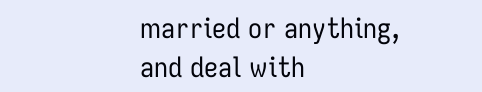married or anything, and deal with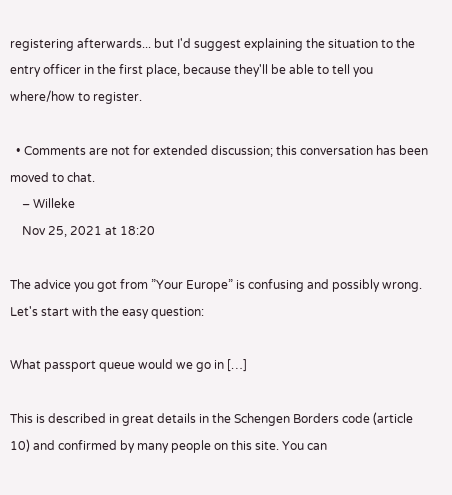registering afterwards... but I'd suggest explaining the situation to the entry officer in the first place, because they'll be able to tell you where/how to register.

  • Comments are not for extended discussion; this conversation has been moved to chat.
    – Willeke
    Nov 25, 2021 at 18:20

The advice you got from ”Your Europe” is confusing and possibly wrong. Let's start with the easy question:

What passport queue would we go in […]

This is described in great details in the Schengen Borders code (article 10) and confirmed by many people on this site. You can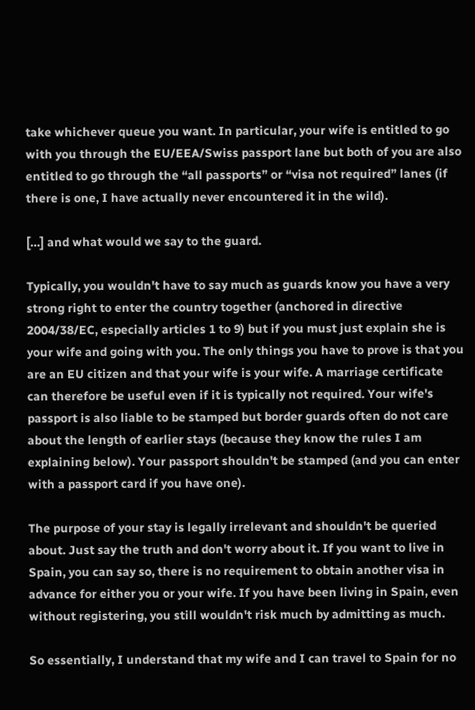take whichever queue you want. In particular, your wife is entitled to go with you through the EU/EEA/Swiss passport lane but both of you are also entitled to go through the “all passports” or “visa not required” lanes (if there is one, I have actually never encountered it in the wild).

[…] and what would we say to the guard.

Typically, you wouldn't have to say much as guards know you have a very strong right to enter the country together (anchored in directive 2004/38/EC, especially articles 1 to 9) but if you must just explain she is your wife and going with you. The only things you have to prove is that you are an EU citizen and that your wife is your wife. A marriage certificate can therefore be useful even if it is typically not required. Your wife's passport is also liable to be stamped but border guards often do not care about the length of earlier stays (because they know the rules I am explaining below). Your passport shouldn't be stamped (and you can enter with a passport card if you have one).

The purpose of your stay is legally irrelevant and shouldn't be queried about. Just say the truth and don't worry about it. If you want to live in Spain, you can say so, there is no requirement to obtain another visa in advance for either you or your wife. If you have been living in Spain, even without registering, you still wouldn't risk much by admitting as much.

So essentially, I understand that my wife and I can travel to Spain for no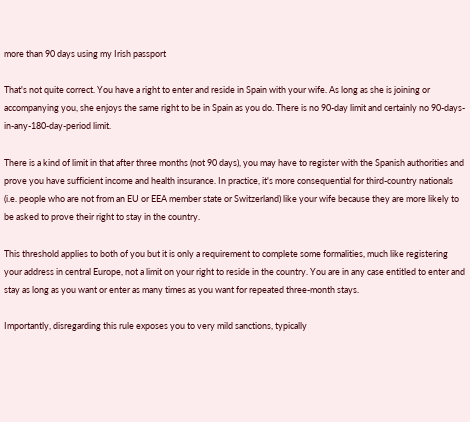more than 90 days using my Irish passport

That's not quite correct. You have a right to enter and reside in Spain with your wife. As long as she is joining or accompanying you, she enjoys the same right to be in Spain as you do. There is no 90-day limit and certainly no 90-days-in-any-180-day-period limit.

There is a kind of limit in that after three months (not 90 days), you may have to register with the Spanish authorities and prove you have sufficient income and health insurance. In practice, it's more consequential for third-country nationals (i.e. people who are not from an EU or EEA member state or Switzerland) like your wife because they are more likely to be asked to prove their right to stay in the country.

This threshold applies to both of you but it is only a requirement to complete some formalities, much like registering your address in central Europe, not a limit on your right to reside in the country. You are in any case entitled to enter and stay as long as you want or enter as many times as you want for repeated three-month stays.

Importantly, disregarding this rule exposes you to very mild sanctions, typically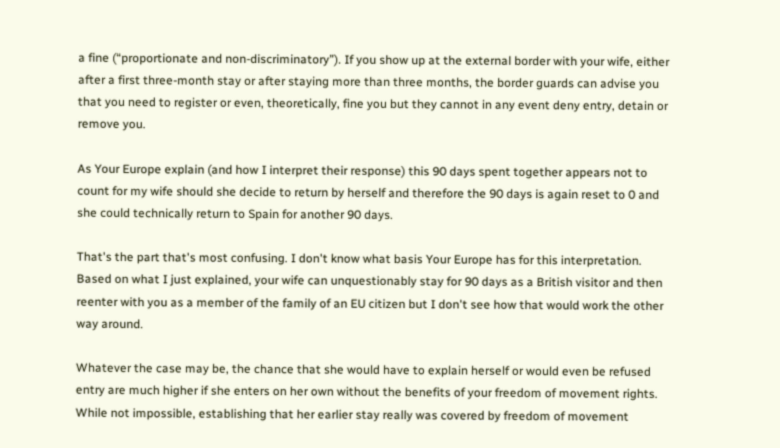a fine (“proportionate and non-discriminatory”). If you show up at the external border with your wife, either after a first three-month stay or after staying more than three months, the border guards can advise you that you need to register or even, theoretically, fine you but they cannot in any event deny entry, detain or remove you.

As Your Europe explain (and how I interpret their response) this 90 days spent together appears not to count for my wife should she decide to return by herself and therefore the 90 days is again reset to 0 and she could technically return to Spain for another 90 days.

That's the part that's most confusing. I don't know what basis Your Europe has for this interpretation. Based on what I just explained, your wife can unquestionably stay for 90 days as a British visitor and then reenter with you as a member of the family of an EU citizen but I don't see how that would work the other way around.

Whatever the case may be, the chance that she would have to explain herself or would even be refused entry are much higher if she enters on her own without the benefits of your freedom of movement rights. While not impossible, establishing that her earlier stay really was covered by freedom of movement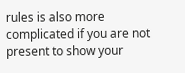rules is also more complicated if you are not present to show your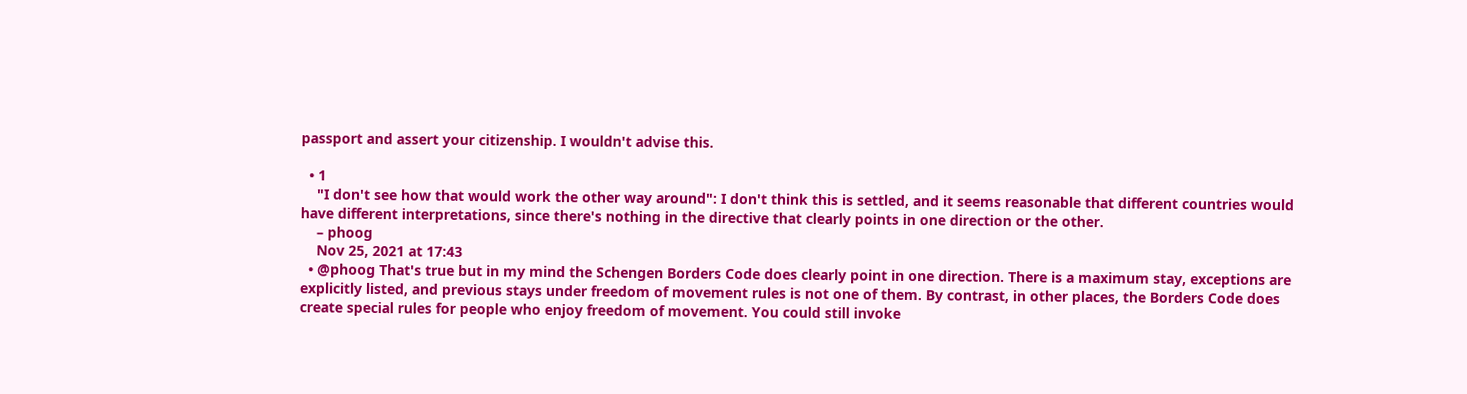passport and assert your citizenship. I wouldn't advise this.

  • 1
    "I don't see how that would work the other way around": I don't think this is settled, and it seems reasonable that different countries would have different interpretations, since there's nothing in the directive that clearly points in one direction or the other.
    – phoog
    Nov 25, 2021 at 17:43
  • @phoog That's true but in my mind the Schengen Borders Code does clearly point in one direction. There is a maximum stay, exceptions are explicitly listed, and previous stays under freedom of movement rules is not one of them. By contrast, in other places, the Borders Code does create special rules for people who enjoy freedom of movement. You could still invoke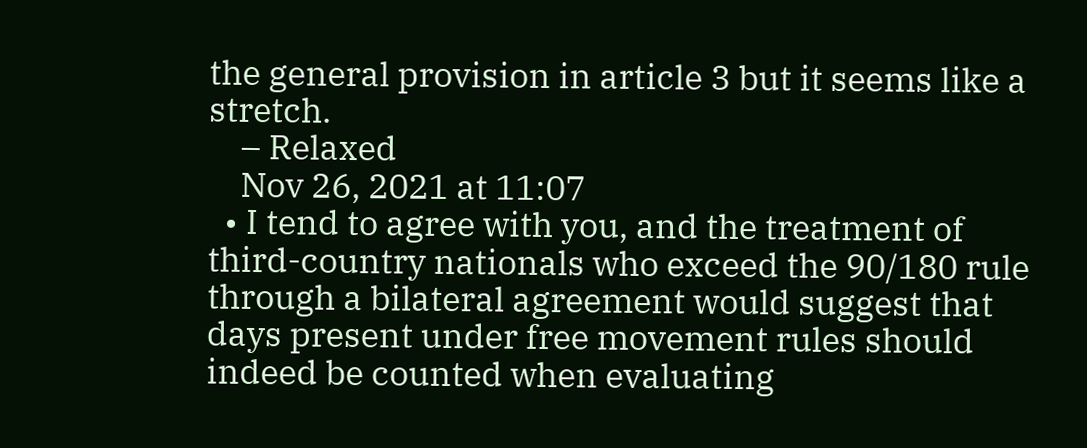the general provision in article 3 but it seems like a stretch.
    – Relaxed
    Nov 26, 2021 at 11:07
  • I tend to agree with you, and the treatment of third-country nationals who exceed the 90/180 rule through a bilateral agreement would suggest that days present under free movement rules should indeed be counted when evaluating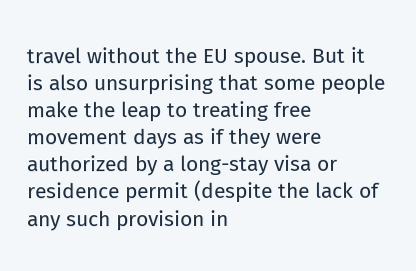travel without the EU spouse. But it is also unsurprising that some people make the leap to treating free movement days as if they were authorized by a long-stay visa or residence permit (despite the lack of any such provision in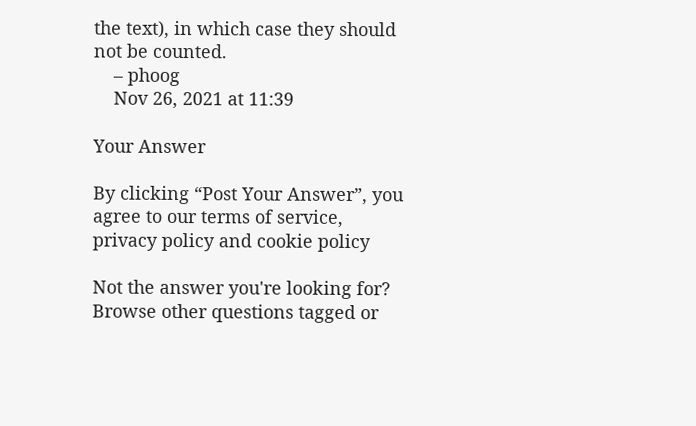the text), in which case they should not be counted.
    – phoog
    Nov 26, 2021 at 11:39

Your Answer

By clicking “Post Your Answer”, you agree to our terms of service, privacy policy and cookie policy

Not the answer you're looking for? Browse other questions tagged or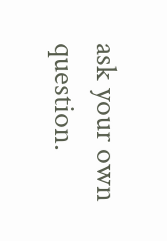ask your own question.